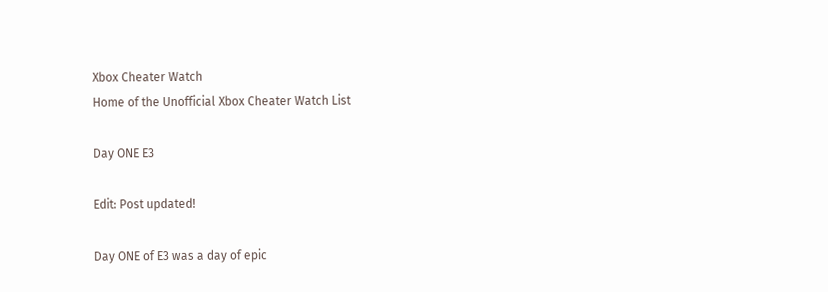Xbox Cheater Watch
Home of the Unofficial Xbox Cheater Watch List

Day ONE E3

Edit: Post updated!

Day ONE of E3 was a day of epic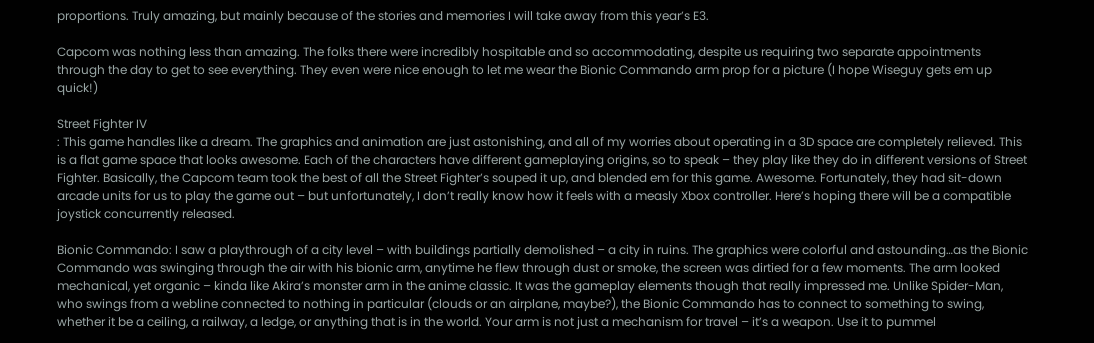proportions. Truly amazing, but mainly because of the stories and memories I will take away from this year’s E3.

Capcom was nothing less than amazing. The folks there were incredibly hospitable and so accommodating, despite us requiring two separate appointments through the day to get to see everything. They even were nice enough to let me wear the Bionic Commando arm prop for a picture (I hope Wiseguy gets em up quick!)

Street Fighter IV
: This game handles like a dream. The graphics and animation are just astonishing, and all of my worries about operating in a 3D space are completely relieved. This is a flat game space that looks awesome. Each of the characters have different gameplaying origins, so to speak – they play like they do in different versions of Street Fighter. Basically, the Capcom team took the best of all the Street Fighter’s souped it up, and blended em for this game. Awesome. Fortunately, they had sit-down arcade units for us to play the game out – but unfortunately, I don’t really know how it feels with a measly Xbox controller. Here’s hoping there will be a compatible joystick concurrently released.

Bionic Commando: I saw a playthrough of a city level – with buildings partially demolished – a city in ruins. The graphics were colorful and astounding…as the Bionic Commando was swinging through the air with his bionic arm, anytime he flew through dust or smoke, the screen was dirtied for a few moments. The arm looked mechanical, yet organic – kinda like Akira’s monster arm in the anime classic. It was the gameplay elements though that really impressed me. Unlike Spider-Man, who swings from a webline connected to nothing in particular (clouds or an airplane, maybe?), the Bionic Commando has to connect to something to swing, whether it be a ceiling, a railway, a ledge, or anything that is in the world. Your arm is not just a mechanism for travel – it’s a weapon. Use it to pummel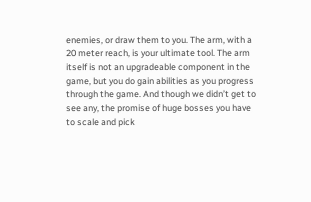enemies, or draw them to you. The arm, with a 20 meter reach, is your ultimate tool. The arm itself is not an upgradeable component in the game, but you do gain abilities as you progress through the game. And though we didn’t get to see any, the promise of huge bosses you have to scale and pick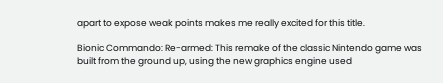apart to expose weak points makes me really excited for this title.

Bionic Commando: Re-armed: This remake of the classic Nintendo game was built from the ground up, using the new graphics engine used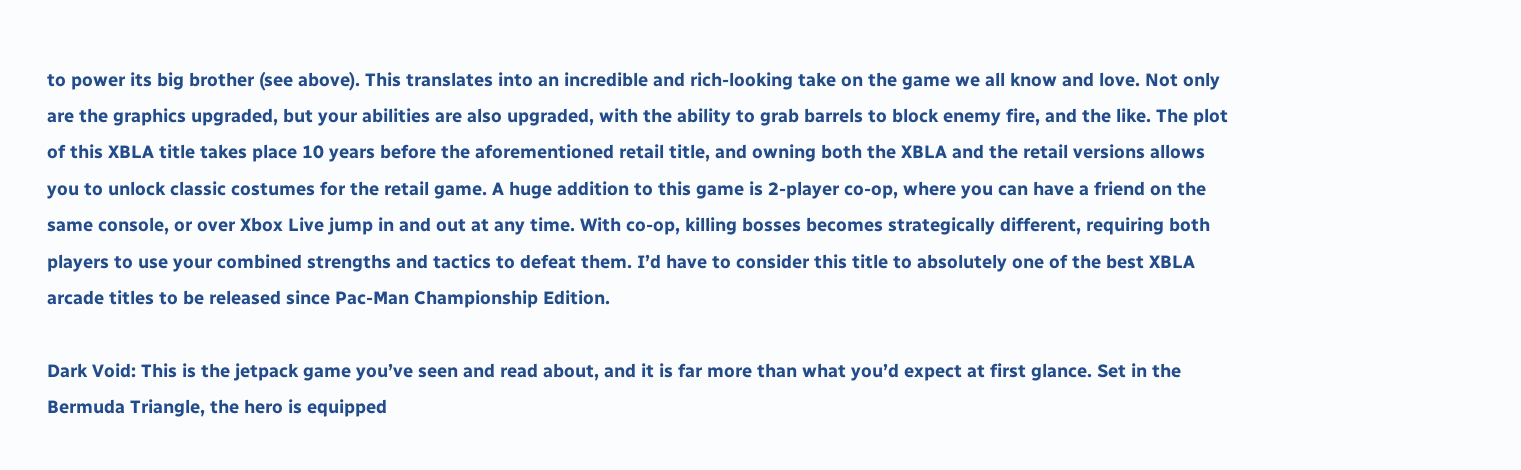to power its big brother (see above). This translates into an incredible and rich-looking take on the game we all know and love. Not only are the graphics upgraded, but your abilities are also upgraded, with the ability to grab barrels to block enemy fire, and the like. The plot of this XBLA title takes place 10 years before the aforementioned retail title, and owning both the XBLA and the retail versions allows you to unlock classic costumes for the retail game. A huge addition to this game is 2-player co-op, where you can have a friend on the same console, or over Xbox Live jump in and out at any time. With co-op, killing bosses becomes strategically different, requiring both players to use your combined strengths and tactics to defeat them. I’d have to consider this title to absolutely one of the best XBLA arcade titles to be released since Pac-Man Championship Edition.

Dark Void: This is the jetpack game you’ve seen and read about, and it is far more than what you’d expect at first glance. Set in the Bermuda Triangle, the hero is equipped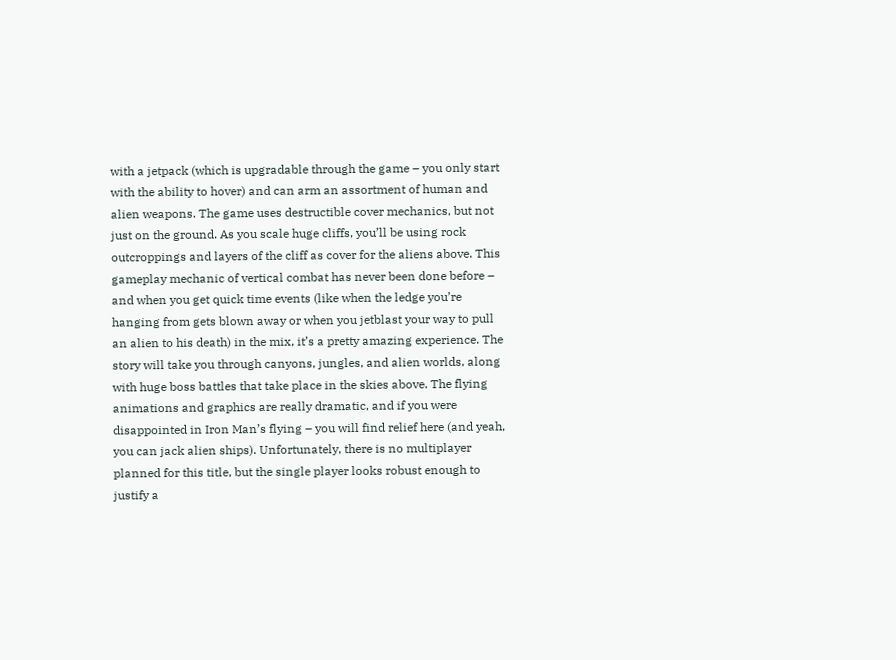with a jetpack (which is upgradable through the game – you only start with the ability to hover) and can arm an assortment of human and alien weapons. The game uses destructible cover mechanics, but not just on the ground. As you scale huge cliffs, you’ll be using rock outcroppings and layers of the cliff as cover for the aliens above. This gameplay mechanic of vertical combat has never been done before – and when you get quick time events (like when the ledge you’re hanging from gets blown away or when you jetblast your way to pull an alien to his death) in the mix, it’s a pretty amazing experience. The story will take you through canyons, jungles, and alien worlds, along with huge boss battles that take place in the skies above. The flying animations and graphics are really dramatic, and if you were disappointed in Iron Man’s flying – you will find relief here (and yeah, you can jack alien ships). Unfortunately, there is no multiplayer planned for this title, but the single player looks robust enough to justify a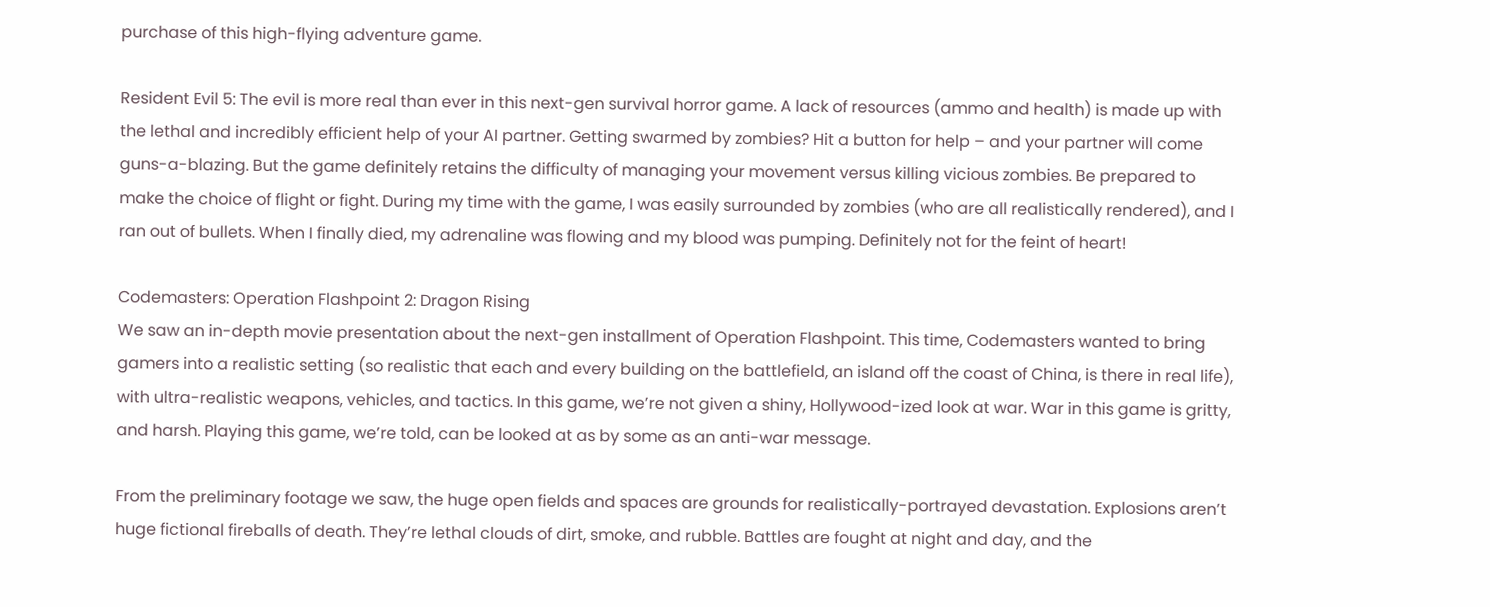purchase of this high-flying adventure game.

Resident Evil 5: The evil is more real than ever in this next-gen survival horror game. A lack of resources (ammo and health) is made up with the lethal and incredibly efficient help of your AI partner. Getting swarmed by zombies? Hit a button for help – and your partner will come guns-a-blazing. But the game definitely retains the difficulty of managing your movement versus killing vicious zombies. Be prepared to make the choice of flight or fight. During my time with the game, I was easily surrounded by zombies (who are all realistically rendered), and I ran out of bullets. When I finally died, my adrenaline was flowing and my blood was pumping. Definitely not for the feint of heart!

Codemasters: Operation Flashpoint 2: Dragon Rising
We saw an in-depth movie presentation about the next-gen installment of Operation Flashpoint. This time, Codemasters wanted to bring gamers into a realistic setting (so realistic that each and every building on the battlefield, an island off the coast of China, is there in real life), with ultra-realistic weapons, vehicles, and tactics. In this game, we’re not given a shiny, Hollywood-ized look at war. War in this game is gritty, and harsh. Playing this game, we’re told, can be looked at as by some as an anti-war message.

From the preliminary footage we saw, the huge open fields and spaces are grounds for realistically-portrayed devastation. Explosions aren’t huge fictional fireballs of death. They’re lethal clouds of dirt, smoke, and rubble. Battles are fought at night and day, and the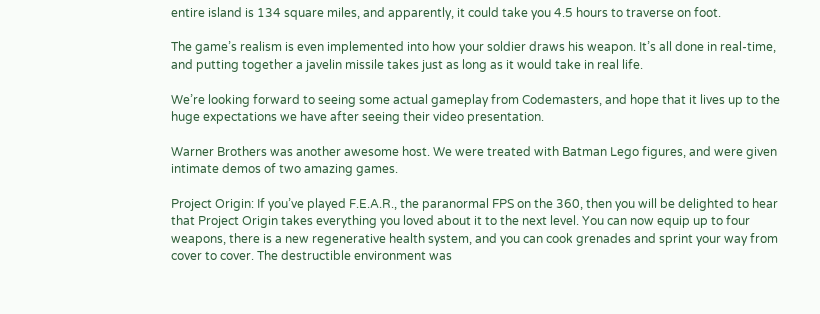entire island is 134 square miles, and apparently, it could take you 4.5 hours to traverse on foot.

The game’s realism is even implemented into how your soldier draws his weapon. It’s all done in real-time, and putting together a javelin missile takes just as long as it would take in real life.

We’re looking forward to seeing some actual gameplay from Codemasters, and hope that it lives up to the huge expectations we have after seeing their video presentation.

Warner Brothers was another awesome host. We were treated with Batman Lego figures, and were given intimate demos of two amazing games.

Project Origin: If you’ve played F.E.A.R., the paranormal FPS on the 360, then you will be delighted to hear that Project Origin takes everything you loved about it to the next level. You can now equip up to four weapons, there is a new regenerative health system, and you can cook grenades and sprint your way from cover to cover. The destructible environment was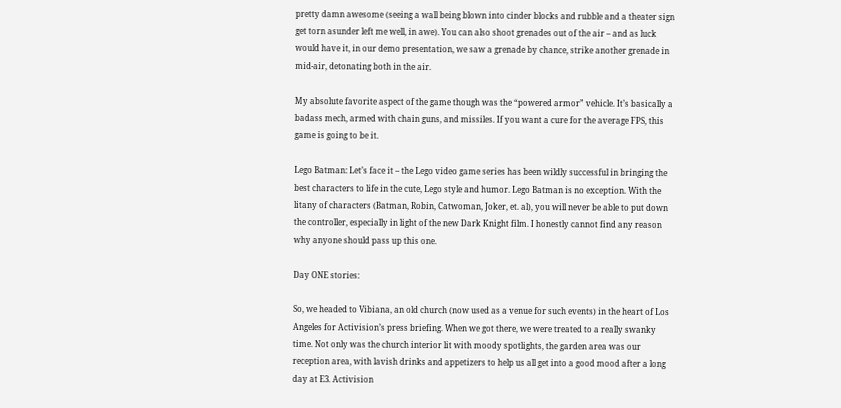pretty damn awesome (seeing a wall being blown into cinder blocks and rubble and a theater sign get torn asunder left me well, in awe). You can also shoot grenades out of the air – and as luck would have it, in our demo presentation, we saw a grenade by chance, strike another grenade in mid-air, detonating both in the air.

My absolute favorite aspect of the game though was the “powered armor” vehicle. It’s basically a badass mech, armed with chain guns, and missiles. If you want a cure for the average FPS, this game is going to be it.

Lego Batman: Let’s face it – the Lego video game series has been wildly successful in bringing the best characters to life in the cute, Lego style and humor. Lego Batman is no exception. With the litany of characters (Batman, Robin, Catwoman, Joker, et. al), you will never be able to put down the controller, especially in light of the new Dark Knight film. I honestly cannot find any reason why anyone should pass up this one.

Day ONE stories:

So, we headed to Vibiana, an old church (now used as a venue for such events) in the heart of Los Angeles for Activision’s press briefing. When we got there, we were treated to a really swanky time. Not only was the church interior lit with moody spotlights, the garden area was our reception area, with lavish drinks and appetizers to help us all get into a good mood after a long day at E3. Activision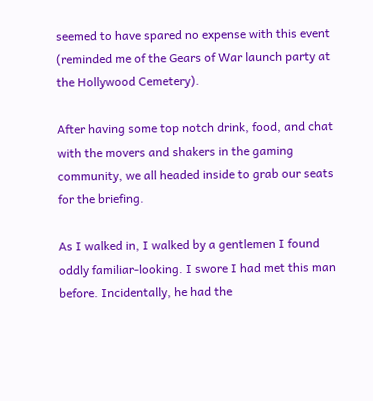seemed to have spared no expense with this event (reminded me of the Gears of War launch party at the Hollywood Cemetery).

After having some top notch drink, food, and chat with the movers and shakers in the gaming community, we all headed inside to grab our seats for the briefing.

As I walked in, I walked by a gentlemen I found oddly familiar-looking. I swore I had met this man before. Incidentally, he had the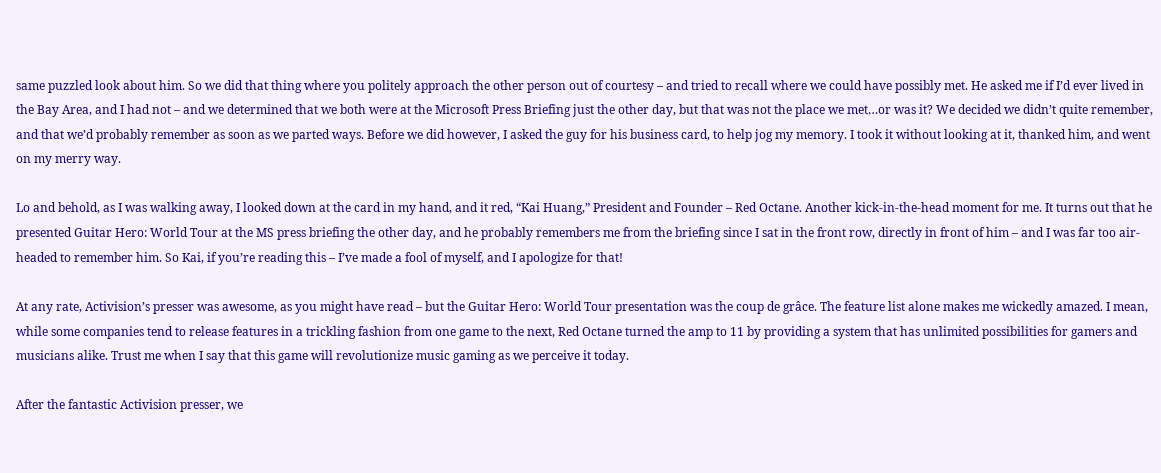same puzzled look about him. So we did that thing where you politely approach the other person out of courtesy – and tried to recall where we could have possibly met. He asked me if I’d ever lived in the Bay Area, and I had not – and we determined that we both were at the Microsoft Press Briefing just the other day, but that was not the place we met…or was it? We decided we didn’t quite remember, and that we’d probably remember as soon as we parted ways. Before we did however, I asked the guy for his business card, to help jog my memory. I took it without looking at it, thanked him, and went on my merry way.

Lo and behold, as I was walking away, I looked down at the card in my hand, and it red, “Kai Huang,” President and Founder – Red Octane. Another kick-in-the-head moment for me. It turns out that he presented Guitar Hero: World Tour at the MS press briefing the other day, and he probably remembers me from the briefing since I sat in the front row, directly in front of him – and I was far too air-headed to remember him. So Kai, if you’re reading this – I’ve made a fool of myself, and I apologize for that!

At any rate, Activision’s presser was awesome, as you might have read – but the Guitar Hero: World Tour presentation was the coup de grâce. The feature list alone makes me wickedly amazed. I mean, while some companies tend to release features in a trickling fashion from one game to the next, Red Octane turned the amp to 11 by providing a system that has unlimited possibilities for gamers and musicians alike. Trust me when I say that this game will revolutionize music gaming as we perceive it today.

After the fantastic Activision presser, we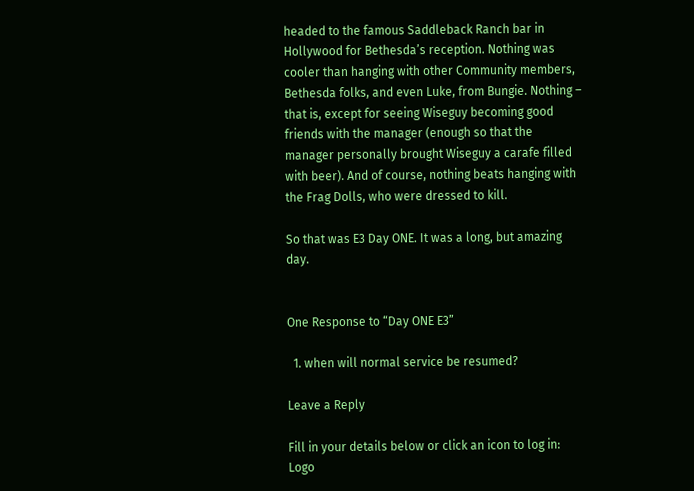headed to the famous Saddleback Ranch bar in Hollywood for Bethesda’s reception. Nothing was cooler than hanging with other Community members, Bethesda folks, and even Luke, from Bungie. Nothing – that is, except for seeing Wiseguy becoming good friends with the manager (enough so that the manager personally brought Wiseguy a carafe filled with beer). And of course, nothing beats hanging with the Frag Dolls, who were dressed to kill.

So that was E3 Day ONE. It was a long, but amazing day.


One Response to “Day ONE E3”

  1. when will normal service be resumed?

Leave a Reply

Fill in your details below or click an icon to log in: Logo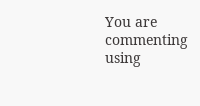You are commenting using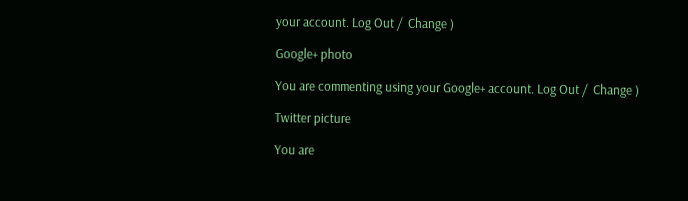your account. Log Out /  Change )

Google+ photo

You are commenting using your Google+ account. Log Out /  Change )

Twitter picture

You are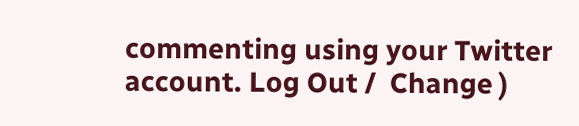commenting using your Twitter account. Log Out /  Change )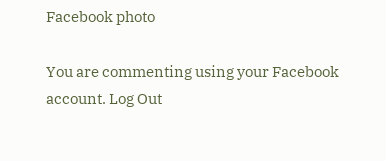Facebook photo

You are commenting using your Facebook account. Log Out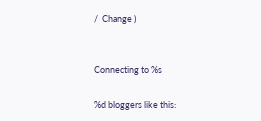/  Change )


Connecting to %s

%d bloggers like this: